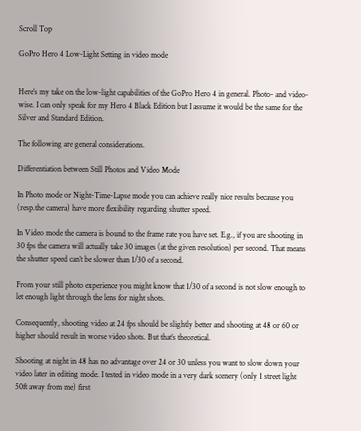Scroll Top

GoPro Hero 4 Low-Light Setting in video mode


Here’s my take on the low-light capabilities of the GoPro Hero 4 in general. Photo- and video-wise. I can only speak for my Hero 4 Black Edition but I assume it would be the same for the Silver and Standard Edition.

The following are general considerations.

Differentiation between Still Photos and Video Mode

In Photo mode or Night-Time-Lapse mode you can achieve really nice results because you (resp.the camera) have more flexibility regarding shutter speed.

In Video mode the camera is bound to the frame rate you have set. E.g., if you are shooting in 30 fps the camera will actually take 30 images (at the given resolution) per second. That means the shutter speed can’t be slower than 1/30 of a second.

From your still photo experience you might know that 1/30 of a second is not slow enough to let enough light through the lens for night shots.

Consequently, shooting video at 24 fps should be slightly better and shooting at 48 or 60 or higher should result in worse video shots. But that’s theoretical.

Shooting at night in 48 has no advantage over 24 or 30 unless you want to slow down your video later in editing mode. I tested in video mode in a very dark scenery (only 1 street light 50ft away from me) first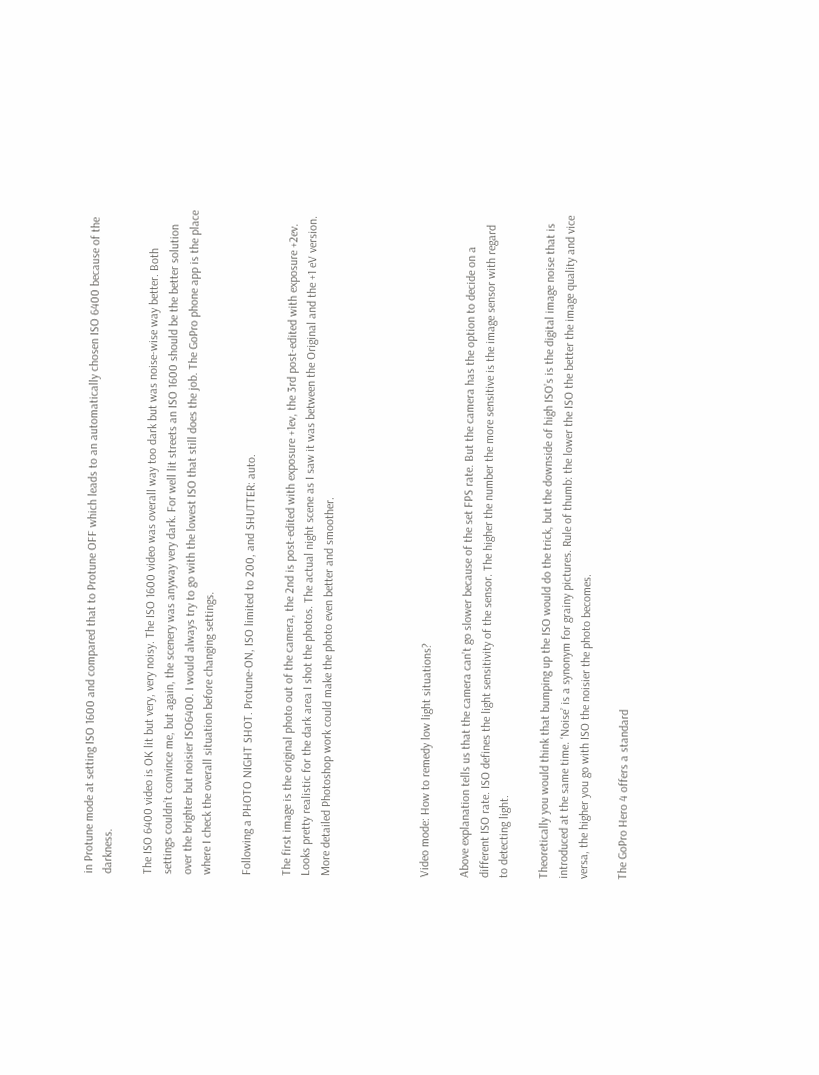in Protune mode at setting ISO 1600 and compared that to Protune OFF which leads to an automatically chosen ISO 6400 because of the darkness.

The ISO 6400 video is OK lit but very, very noisy. The ISO 1600 video was overall way too dark but was noise-wise way better. Both settings couldn’t convince me, but again, the scenery was anyway very dark. For well lit streets an ISO 1600 should be the better solution over the brighter but noisier ISO6400. I would always try to go with the lowest ISO that still does the job. The GoPro phone app is the place where I check the overall situation before changing settings.

Following a PHOTO NIGHT SHOT. Protune-ON, ISO limited to 200, and SHUTTER: auto.

The first image is the original photo out of the camera, the 2nd is post-edited with exposure +1ev, the 3rd post-edited with exposure +2ev. Looks pretty realistic for the dark area I shot the photos. The actual night scene as I saw it was between the Original and the +1 eV version. More detailed Photoshop work could make the photo even better and smoother.




Video mode: How to remedy low light situations?

Above explanation tells us that the camera can’t go slower because of the set FPS rate. But the camera has the option to decide on a different ISO rate. ISO defines the light sensitivity of the sensor. The higher the number the more sensitive is the image sensor with regard to detecting light.

Theoretically you would think that bumping up the ISO would do the trick, but the downside of high ISO’s is the digital image noise that is introduced at the same time. ‘Noise’ is a synonym for grainy pictures. Rule of thumb: the lower the ISO the better the image quality and vice versa, the higher you go with ISO the noisier the photo becomes.

The GoPro Hero 4 offers a standard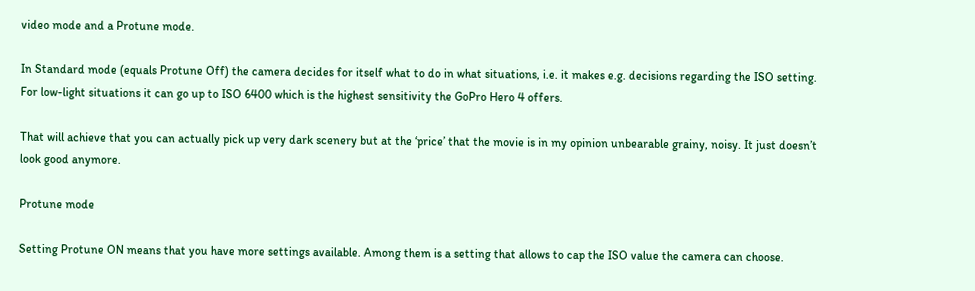video mode and a Protune mode.

In Standard mode (equals Protune Off) the camera decides for itself what to do in what situations, i.e. it makes e.g. decisions regarding the ISO setting. For low-light situations it can go up to ISO 6400 which is the highest sensitivity the GoPro Hero 4 offers.

That will achieve that you can actually pick up very dark scenery but at the ‘price’ that the movie is in my opinion unbearable grainy, noisy. It just doesn’t look good anymore.

Protune mode

Setting Protune ON means that you have more settings available. Among them is a setting that allows to cap the ISO value the camera can choose.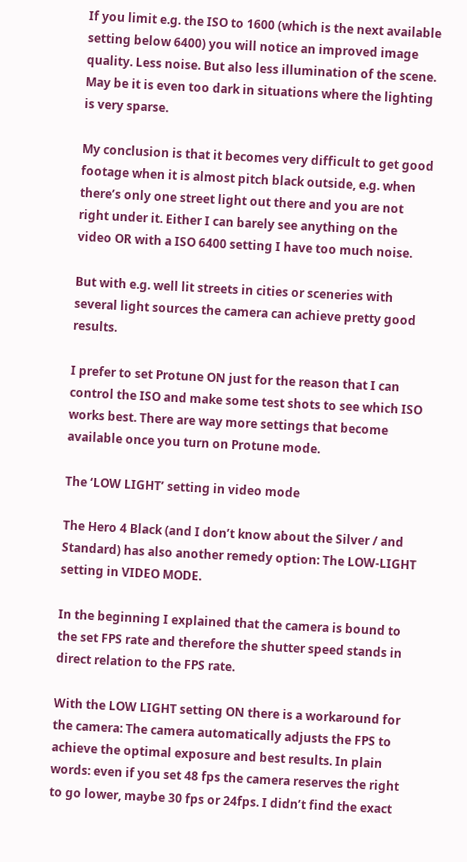If you limit e.g. the ISO to 1600 (which is the next available setting below 6400) you will notice an improved image quality. Less noise. But also less illumination of the scene. May be it is even too dark in situations where the lighting is very sparse.

My conclusion is that it becomes very difficult to get good footage when it is almost pitch black outside, e.g. when there’s only one street light out there and you are not right under it. Either I can barely see anything on the video OR with a ISO 6400 setting I have too much noise.

But with e.g. well lit streets in cities or sceneries with several light sources the camera can achieve pretty good results.

I prefer to set Protune ON just for the reason that I can control the ISO and make some test shots to see which ISO works best. There are way more settings that become available once you turn on Protune mode.

The ‘LOW LIGHT’ setting in video mode

The Hero 4 Black (and I don’t know about the Silver / and Standard) has also another remedy option: The LOW-LIGHT setting in VIDEO MODE.

In the beginning I explained that the camera is bound to the set FPS rate and therefore the shutter speed stands in direct relation to the FPS rate.

With the LOW LIGHT setting ON there is a workaround for the camera: The camera automatically adjusts the FPS to achieve the optimal exposure and best results. In plain words: even if you set 48 fps the camera reserves the right to go lower, maybe 30 fps or 24fps. I didn’t find the exact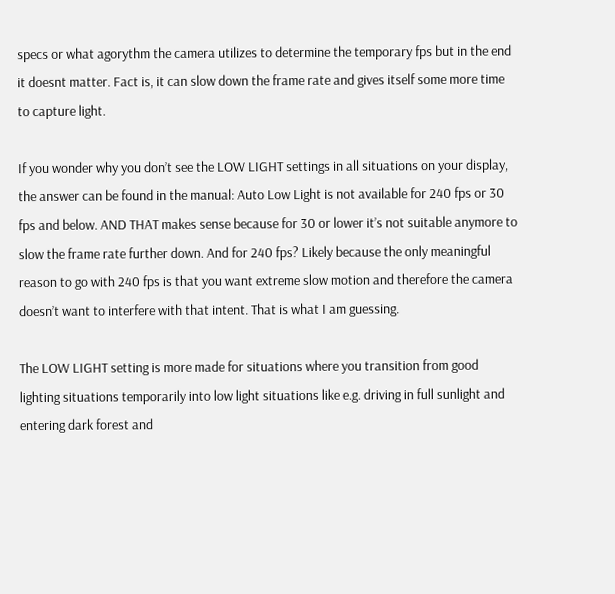specs or what agorythm the camera utilizes to determine the temporary fps but in the end it doesnt matter. Fact is, it can slow down the frame rate and gives itself some more time to capture light.

If you wonder why you don’t see the LOW LIGHT settings in all situations on your display, the answer can be found in the manual: Auto Low Light is not available for 240 fps or 30 fps and below. AND THAT makes sense because for 30 or lower it’s not suitable anymore to slow the frame rate further down. And for 240 fps? Likely because the only meaningful reason to go with 240 fps is that you want extreme slow motion and therefore the camera doesn’t want to interfere with that intent. That is what I am guessing.

The LOW LIGHT setting is more made for situations where you transition from good lighting situations temporarily into low light situations like e.g. driving in full sunlight and entering dark forest and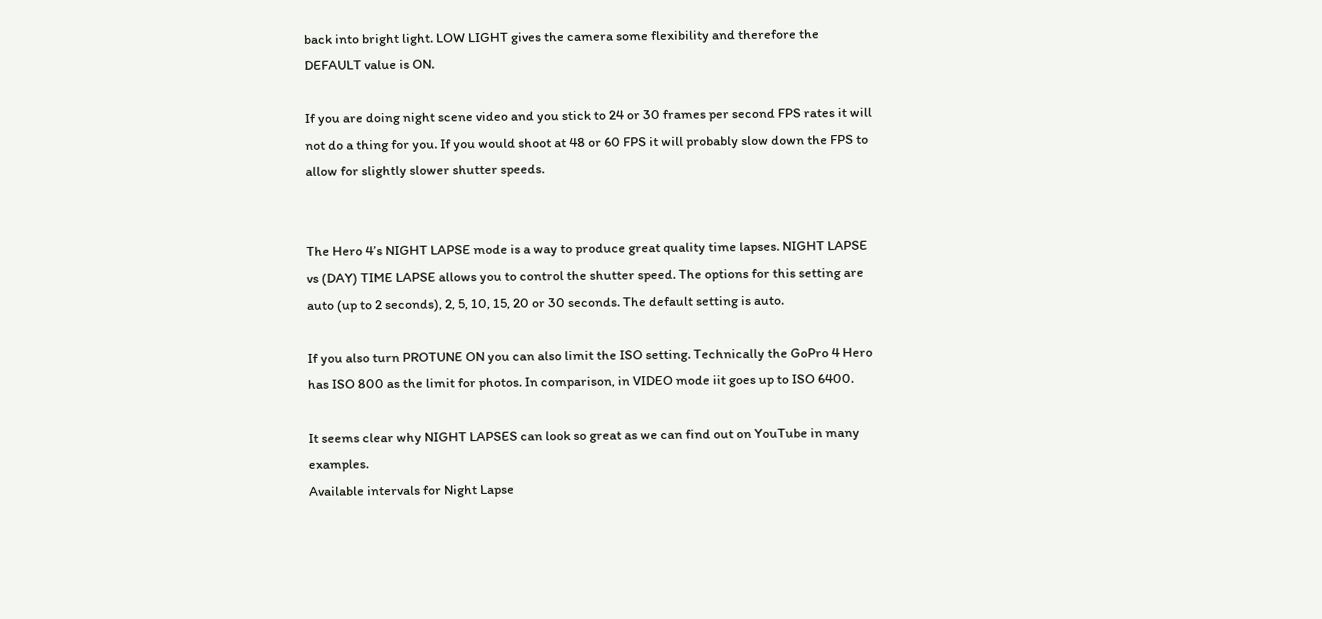back into bright light. LOW LIGHT gives the camera some flexibility and therefore the DEFAULT value is ON.

If you are doing night scene video and you stick to 24 or 30 frames per second FPS rates it will not do a thing for you. If you would shoot at 48 or 60 FPS it will probably slow down the FPS to allow for slightly slower shutter speeds.


The Hero 4’s NIGHT LAPSE mode is a way to produce great quality time lapses. NIGHT LAPSE vs (DAY) TIME LAPSE allows you to control the shutter speed. The options for this setting are auto (up to 2 seconds), 2, 5, 10, 15, 20 or 30 seconds. The default setting is auto.

If you also turn PROTUNE ON you can also limit the ISO setting. Technically the GoPro 4 Hero has ISO 800 as the limit for photos. In comparison, in VIDEO mode iit goes up to ISO 6400.

It seems clear why NIGHT LAPSES can look so great as we can find out on YouTube in many examples.
Available intervals for Night Lapse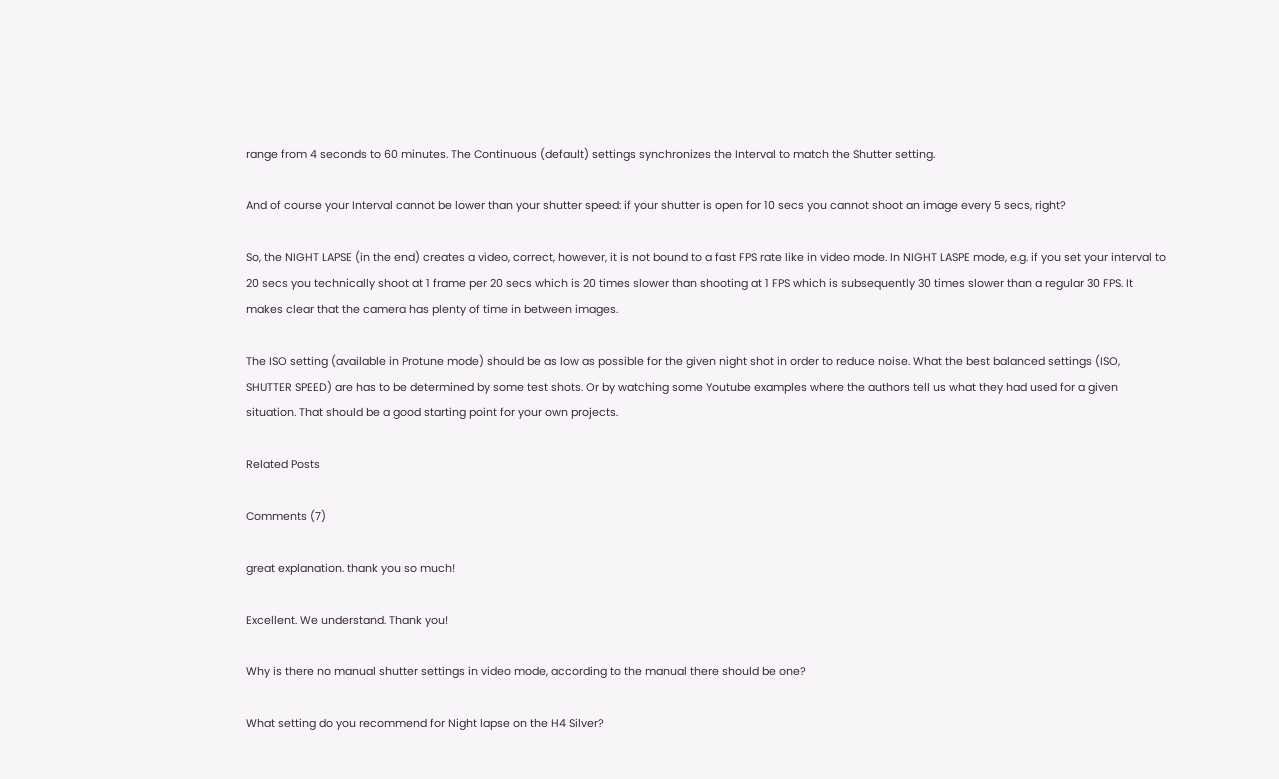range from 4 seconds to 60 minutes. The Continuous (default) settings synchronizes the Interval to match the Shutter setting.

And of course your Interval cannot be lower than your shutter speed: if your shutter is open for 10 secs you cannot shoot an image every 5 secs, right?

So, the NIGHT LAPSE (in the end) creates a video, correct, however, it is not bound to a fast FPS rate like in video mode. In NIGHT LASPE mode, e.g. if you set your interval to 20 secs you technically shoot at 1 frame per 20 secs which is 20 times slower than shooting at 1 FPS which is subsequently 30 times slower than a regular 30 FPS. It makes clear that the camera has plenty of time in between images.

The ISO setting (available in Protune mode) should be as low as possible for the given night shot in order to reduce noise. What the best balanced settings (ISO, SHUTTER SPEED) are has to be determined by some test shots. Or by watching some Youtube examples where the authors tell us what they had used for a given situation. That should be a good starting point for your own projects.

Related Posts

Comments (7)

great explanation. thank you so much!

Excellent. We understand. Thank you!

Why is there no manual shutter settings in video mode, according to the manual there should be one?

What setting do you recommend for Night lapse on the H4 Silver?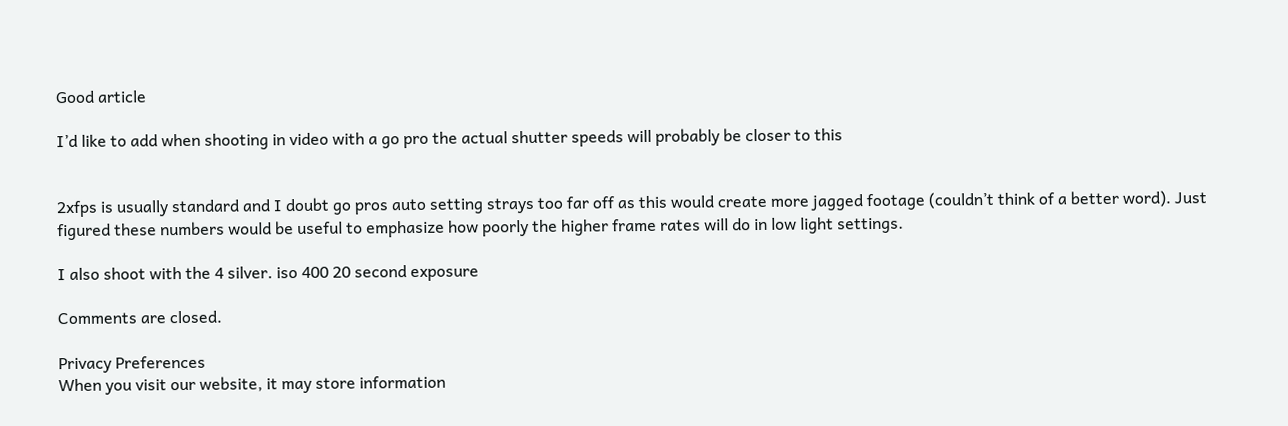Good article

I’d like to add when shooting in video with a go pro the actual shutter speeds will probably be closer to this


2xfps is usually standard and I doubt go pros auto setting strays too far off as this would create more jagged footage (couldn’t think of a better word). Just figured these numbers would be useful to emphasize how poorly the higher frame rates will do in low light settings.

I also shoot with the 4 silver. iso 400 20 second exposure

Comments are closed.

Privacy Preferences
When you visit our website, it may store information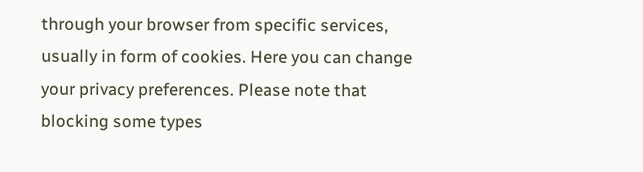through your browser from specific services, usually in form of cookies. Here you can change your privacy preferences. Please note that blocking some types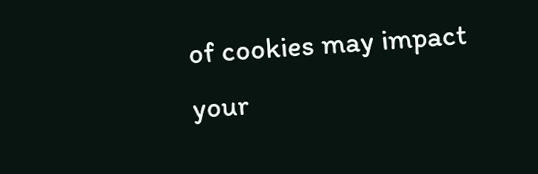of cookies may impact your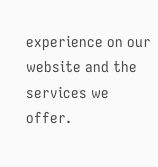experience on our website and the services we offer.